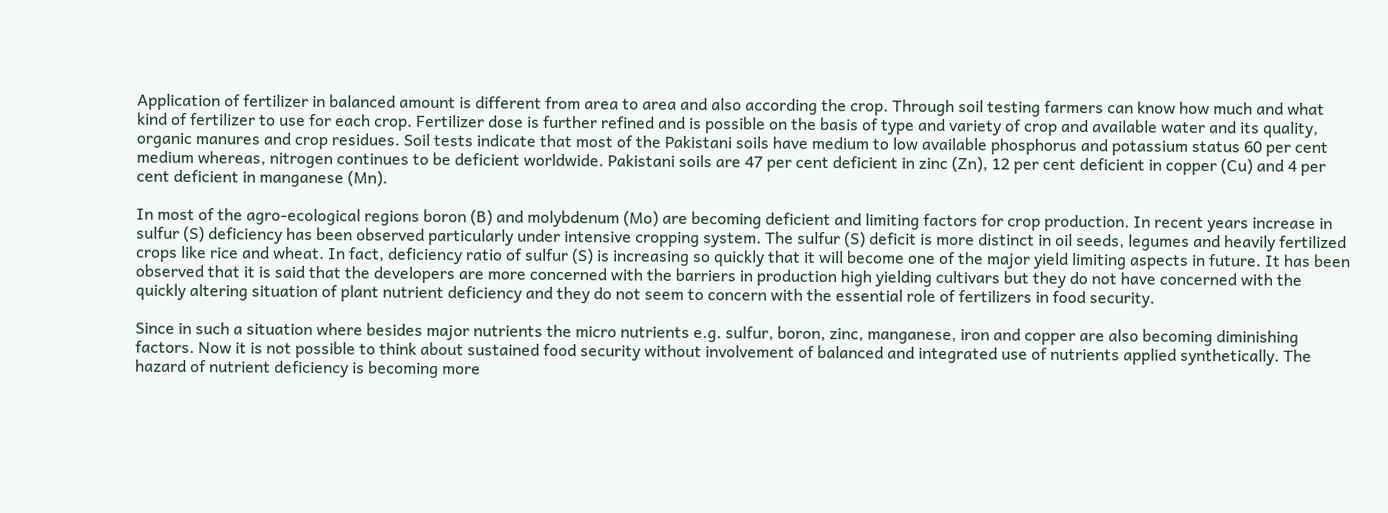Application of fertilizer in balanced amount is different from area to area and also according the crop. Through soil testing farmers can know how much and what kind of fertilizer to use for each crop. Fertilizer dose is further refined and is possible on the basis of type and variety of crop and available water and its quality, organic manures and crop residues. Soil tests indicate that most of the Pakistani soils have medium to low available phosphorus and potassium status 60 per cent medium whereas, nitrogen continues to be deficient worldwide. Pakistani soils are 47 per cent deficient in zinc (Zn), 12 per cent deficient in copper (Cu) and 4 per cent deficient in manganese (Mn).

In most of the agro-ecological regions boron (B) and molybdenum (Mo) are becoming deficient and limiting factors for crop production. In recent years increase in sulfur (S) deficiency has been observed particularly under intensive cropping system. The sulfur (S) deficit is more distinct in oil seeds, legumes and heavily fertilized crops like rice and wheat. In fact, deficiency ratio of sulfur (S) is increasing so quickly that it will become one of the major yield limiting aspects in future. It has been observed that it is said that the developers are more concerned with the barriers in production high yielding cultivars but they do not have concerned with the quickly altering situation of plant nutrient deficiency and they do not seem to concern with the essential role of fertilizers in food security.

Since in such a situation where besides major nutrients the micro nutrients e.g. sulfur, boron, zinc, manganese, iron and copper are also becoming diminishing factors. Now it is not possible to think about sustained food security without involvement of balanced and integrated use of nutrients applied synthetically. The hazard of nutrient deficiency is becoming more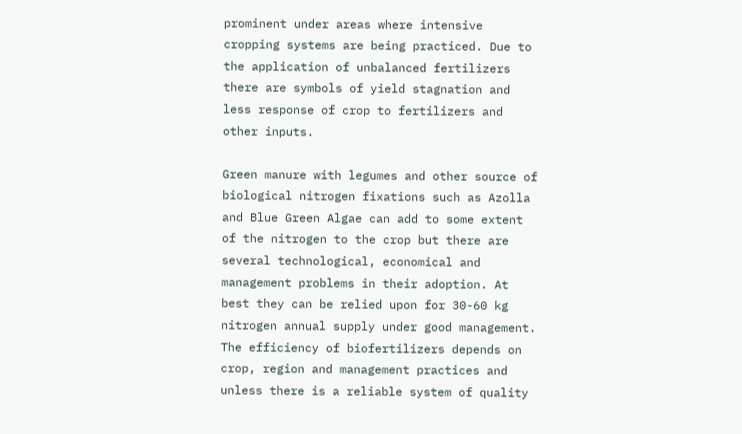prominent under areas where intensive cropping systems are being practiced. Due to the application of unbalanced fertilizers there are symbols of yield stagnation and less response of crop to fertilizers and other inputs.

Green manure with legumes and other source of biological nitrogen fixations such as Azolla and Blue Green Algae can add to some extent of the nitrogen to the crop but there are several technological, economical and management problems in their adoption. At best they can be relied upon for 30-60 kg nitrogen annual supply under good management. The efficiency of biofertilizers depends on crop, region and management practices and unless there is a reliable system of quality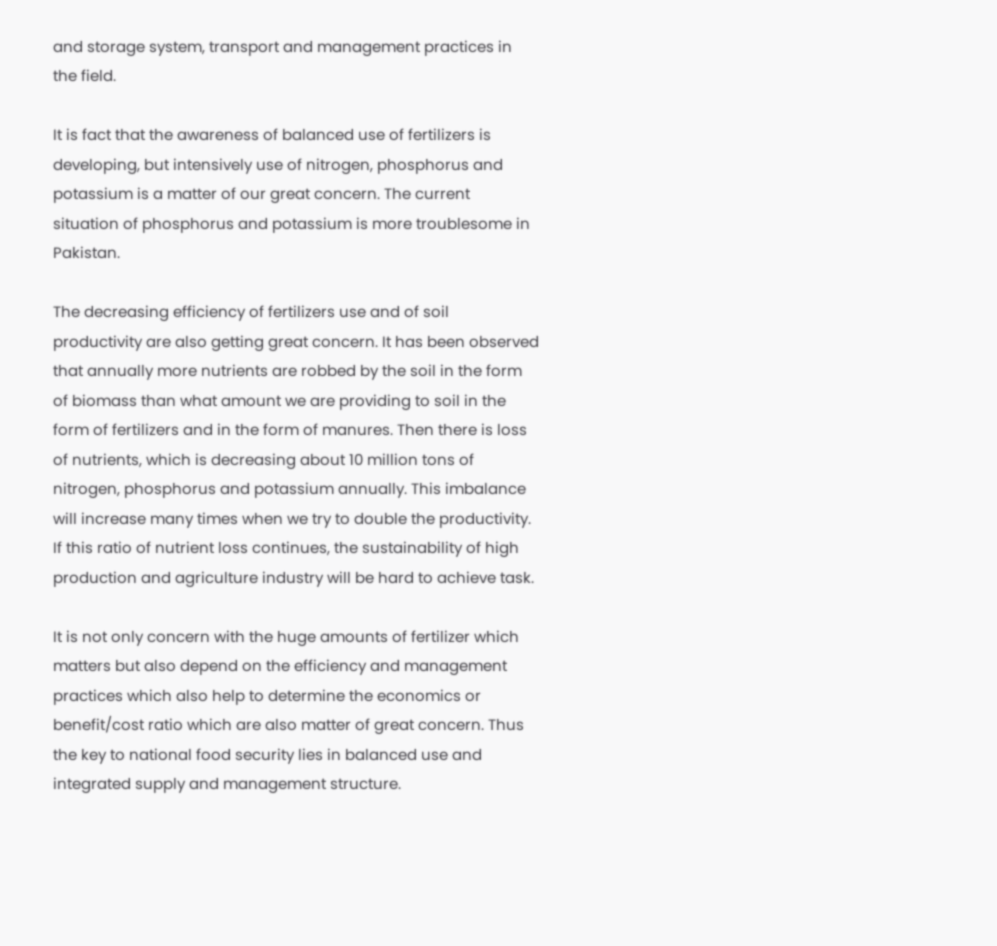and storage system, transport and management practices in the field.

It is fact that the awareness of balanced use of fertilizers is developing, but intensively use of nitrogen, phosphorus and potassium is a matter of our great concern. The current situation of phosphorus and potassium is more troublesome in Pakistan.

The decreasing efficiency of fertilizers use and of soil productivity are also getting great concern. It has been observed that annually more nutrients are robbed by the soil in the form of biomass than what amount we are providing to soil in the form of fertilizers and in the form of manures. Then there is loss of nutrients, which is decreasing about 10 million tons of nitrogen, phosphorus and potassium annually. This imbalance will increase many times when we try to double the productivity. If this ratio of nutrient loss continues, the sustainability of high production and agriculture industry will be hard to achieve task.

It is not only concern with the huge amounts of fertilizer which matters but also depend on the efficiency and management practices which also help to determine the economics or benefit/cost ratio which are also matter of great concern. Thus the key to national food security lies in balanced use and integrated supply and management structure.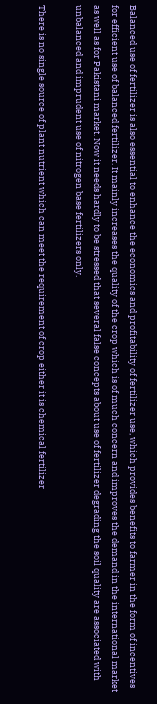Balanced use of fertilizer is also essential to enhance the economics and profitability of fertilizer use, which provides benefits to farmer in the form of incentives for efficient use of balanced fertilizer. It mainly increases the quality of the crop which is of much concern and improves the demand in the international market as well as for Pakistani market. Now it needs hardly to be stressed that several false concepts about use of fertilizer degrading the soil quality are associated with unbalanced and imprudent use of nitrogen base fertilizers only.

There is no single source of plant nutrient which can meet the requirement of crop either it is chemical fertilizer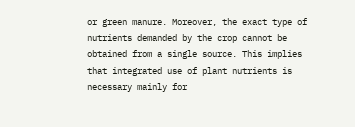or green manure. Moreover, the exact type of nutrients demanded by the crop cannot be obtained from a single source. This implies that integrated use of plant nutrients is necessary mainly for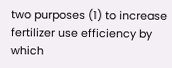two purposes (1) to increase fertilizer use efficiency by which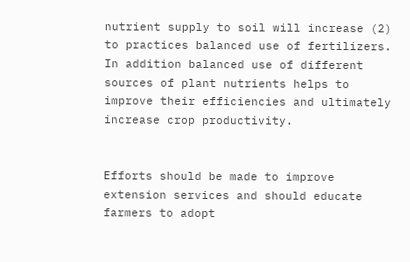nutrient supply to soil will increase (2) to practices balanced use of fertilizers. In addition balanced use of different sources of plant nutrients helps to improve their efficiencies and ultimately increase crop productivity.


Efforts should be made to improve extension services and should educate farmers to adopt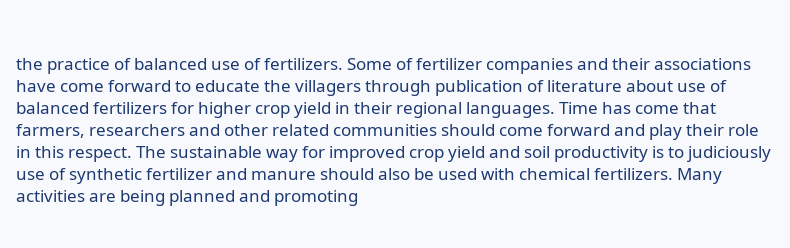the practice of balanced use of fertilizers. Some of fertilizer companies and their associations have come forward to educate the villagers through publication of literature about use of balanced fertilizers for higher crop yield in their regional languages. Time has come that farmers, researchers and other related communities should come forward and play their role in this respect. The sustainable way for improved crop yield and soil productivity is to judiciously use of synthetic fertilizer and manure should also be used with chemical fertilizers. Many activities are being planned and promoting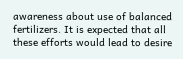awareness about use of balanced fertilizers. It is expected that all these efforts would lead to desire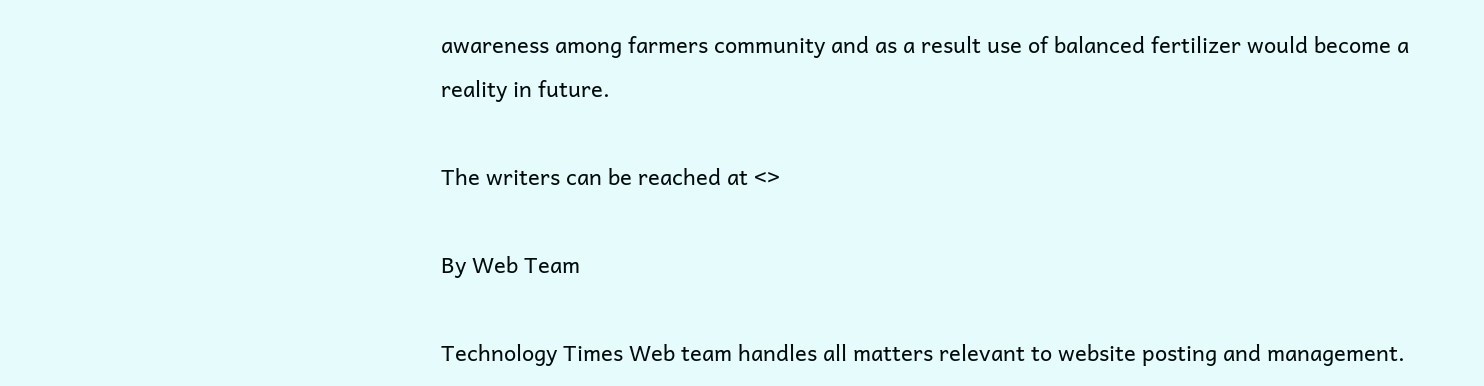awareness among farmers community and as a result use of balanced fertilizer would become a reality in future.

The writers can be reached at <>

By Web Team

Technology Times Web team handles all matters relevant to website posting and management.